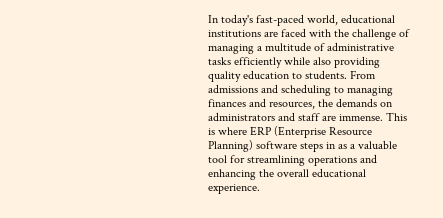In today's fast-paced world, educational institutions are faced with the challenge of managing a multitude of administrative tasks efficiently while also providing quality education to students. From admissions and scheduling to managing finances and resources, the demands on administrators and staff are immense. This is where ERP (Enterprise Resource Planning) software steps in as a valuable tool for streamlining operations and enhancing the overall educational experience.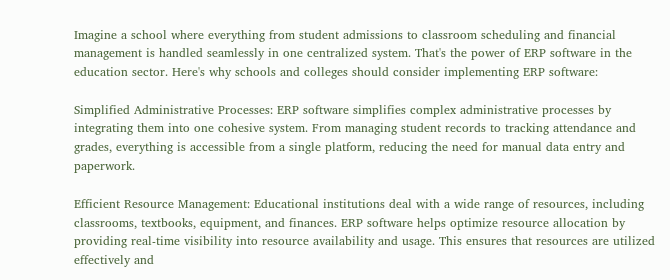Imagine a school where everything from student admissions to classroom scheduling and financial management is handled seamlessly in one centralized system. That's the power of ERP software in the education sector. Here's why schools and colleges should consider implementing ERP software:

Simplified Administrative Processes: ERP software simplifies complex administrative processes by integrating them into one cohesive system. From managing student records to tracking attendance and grades, everything is accessible from a single platform, reducing the need for manual data entry and paperwork.

Efficient Resource Management: Educational institutions deal with a wide range of resources, including classrooms, textbooks, equipment, and finances. ERP software helps optimize resource allocation by providing real-time visibility into resource availability and usage. This ensures that resources are utilized effectively and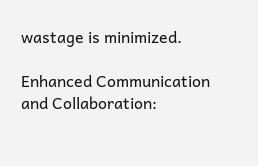wastage is minimized.

Enhanced Communication and Collaboration: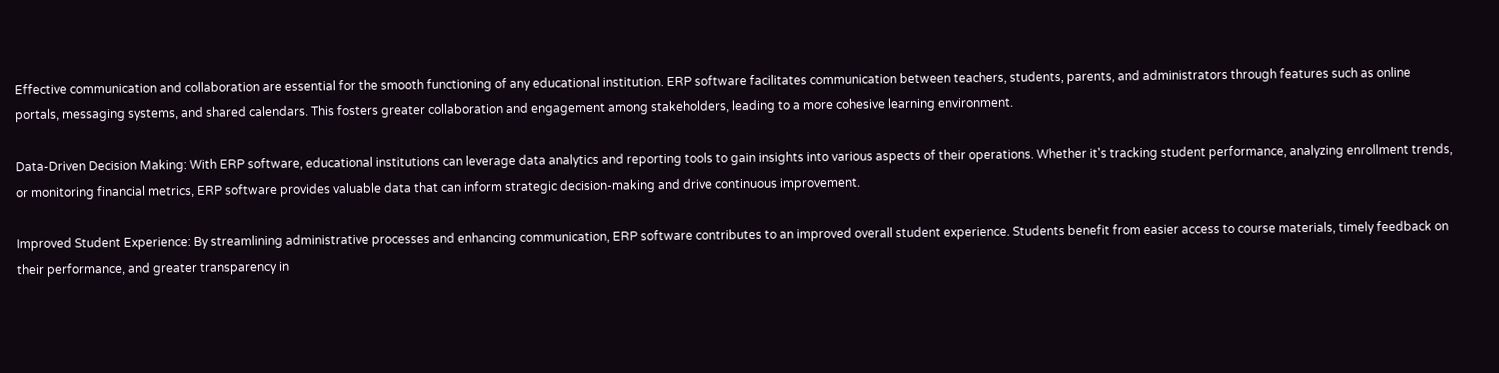Effective communication and collaboration are essential for the smooth functioning of any educational institution. ERP software facilitates communication between teachers, students, parents, and administrators through features such as online portals, messaging systems, and shared calendars. This fosters greater collaboration and engagement among stakeholders, leading to a more cohesive learning environment.

Data-Driven Decision Making: With ERP software, educational institutions can leverage data analytics and reporting tools to gain insights into various aspects of their operations. Whether it's tracking student performance, analyzing enrollment trends, or monitoring financial metrics, ERP software provides valuable data that can inform strategic decision-making and drive continuous improvement.

Improved Student Experience: By streamlining administrative processes and enhancing communication, ERP software contributes to an improved overall student experience. Students benefit from easier access to course materials, timely feedback on their performance, and greater transparency in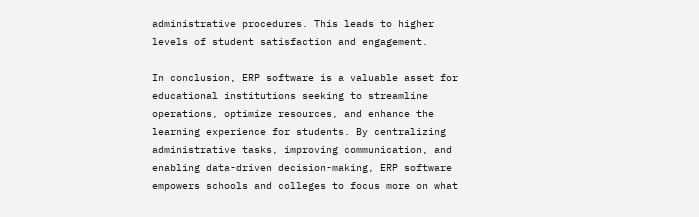administrative procedures. This leads to higher levels of student satisfaction and engagement.

In conclusion, ERP software is a valuable asset for educational institutions seeking to streamline operations, optimize resources, and enhance the learning experience for students. By centralizing administrative tasks, improving communication, and enabling data-driven decision-making, ERP software empowers schools and colleges to focus more on what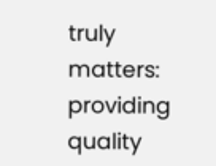truly matters: providing quality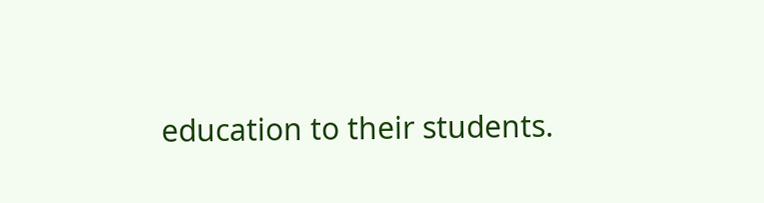education to their students.